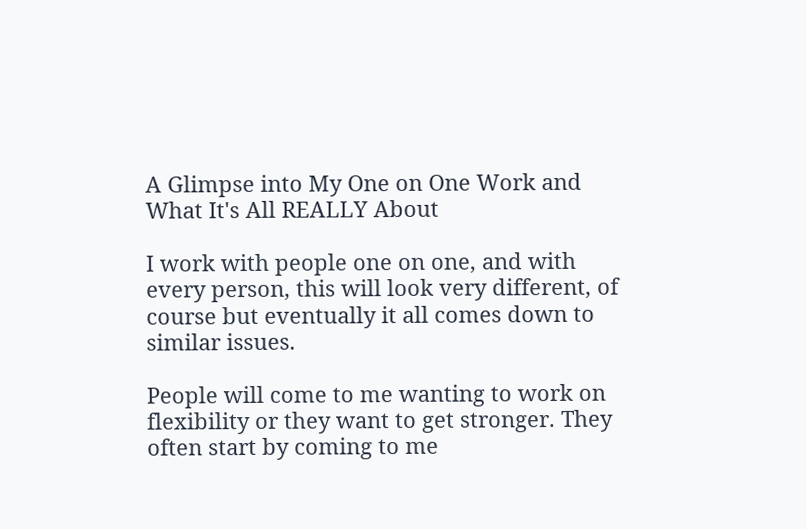A Glimpse into My One on One Work and What It's All REALLY About

I work with people one on one, and with every person, this will look very different, of course but eventually it all comes down to similar issues.

People will come to me wanting to work on flexibility or they want to get stronger. They often start by coming to me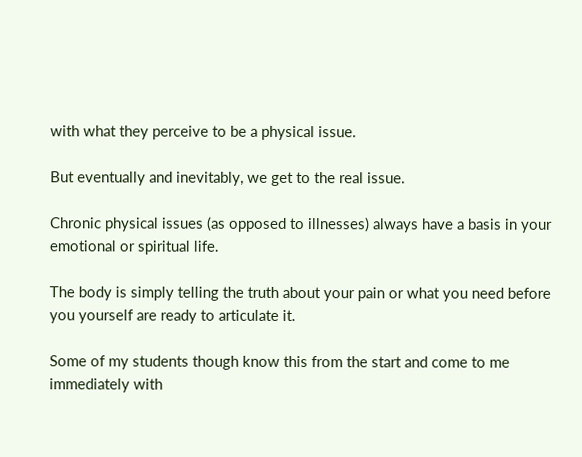with what they perceive to be a physical issue.

But eventually and inevitably, we get to the real issue.

Chronic physical issues (as opposed to illnesses) always have a basis in your emotional or spiritual life.

The body is simply telling the truth about your pain or what you need before you yourself are ready to articulate it.

Some of my students though know this from the start and come to me immediately with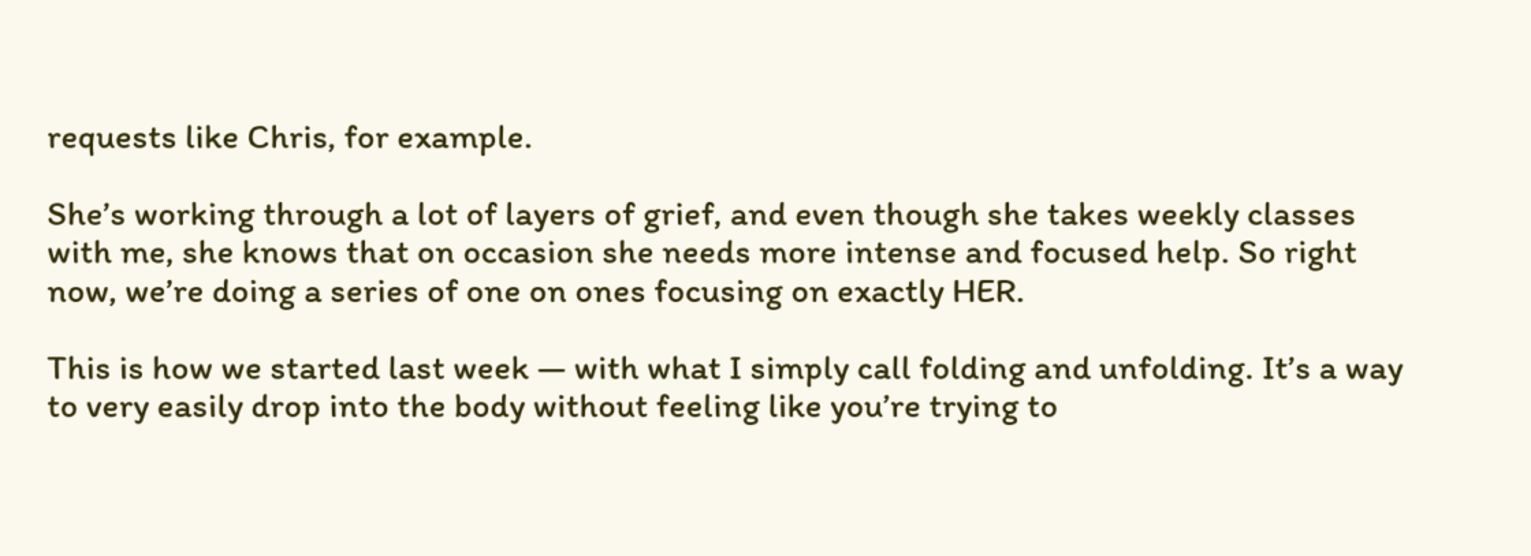requests like Chris, for example.

She’s working through a lot of layers of grief, and even though she takes weekly classes with me, she knows that on occasion she needs more intense and focused help. So right now, we’re doing a series of one on ones focusing on exactly HER.

This is how we started last week — with what I simply call folding and unfolding. It’s a way to very easily drop into the body without feeling like you’re trying to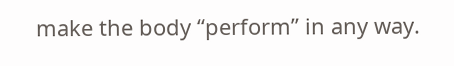make the body “perform” in any way.